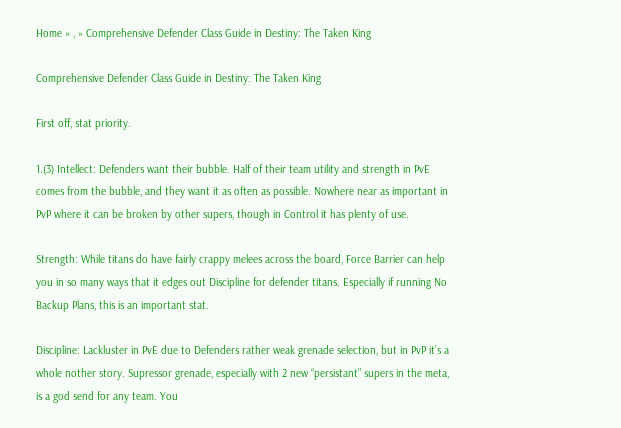Home » , » Comprehensive Defender Class Guide in Destiny: The Taken King

Comprehensive Defender Class Guide in Destiny: The Taken King

First off, stat priority.

1.(3) Intellect: Defenders want their bubble. Half of their team utility and strength in PvE comes from the bubble, and they want it as often as possible. Nowhere near as important in PvP where it can be broken by other supers, though in Control it has plenty of use.

Strength: While titans do have fairly crappy melees across the board, Force Barrier can help you in so many ways that it edges out Discipline for defender titans. Especially if running No Backup Plans, this is an important stat.

Discipline: Lackluster in PvE due to Defenders rather weak grenade selection, but in PvP it’s a whole nother story. Supressor grenade, especially with 2 new “persistant” supers in the meta, is a god send for any team. You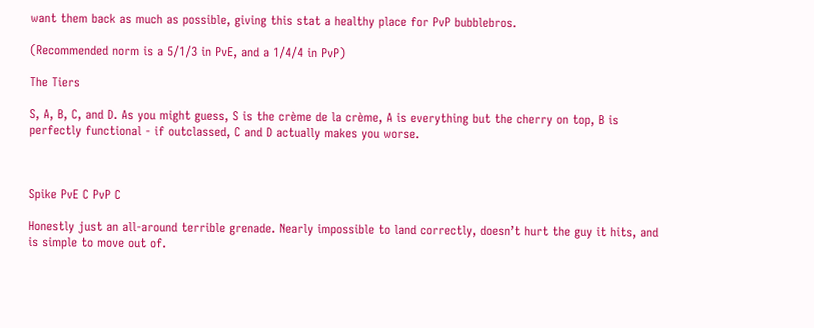want them back as much as possible, giving this stat a healthy place for PvP bubblebros.

(Recommended norm is a 5/1/3 in PvE, and a 1/4/4 in PvP)

The Tiers

S, A, B, C, and D. As you might guess, S is the crème de la crème, A is everything but the cherry on top, B is perfectly functional - if outclassed, C and D actually makes you worse.



Spike PvE C PvP C

Honestly just an all-around terrible grenade. Nearly impossible to land correctly, doesn’t hurt the guy it hits, and is simple to move out of.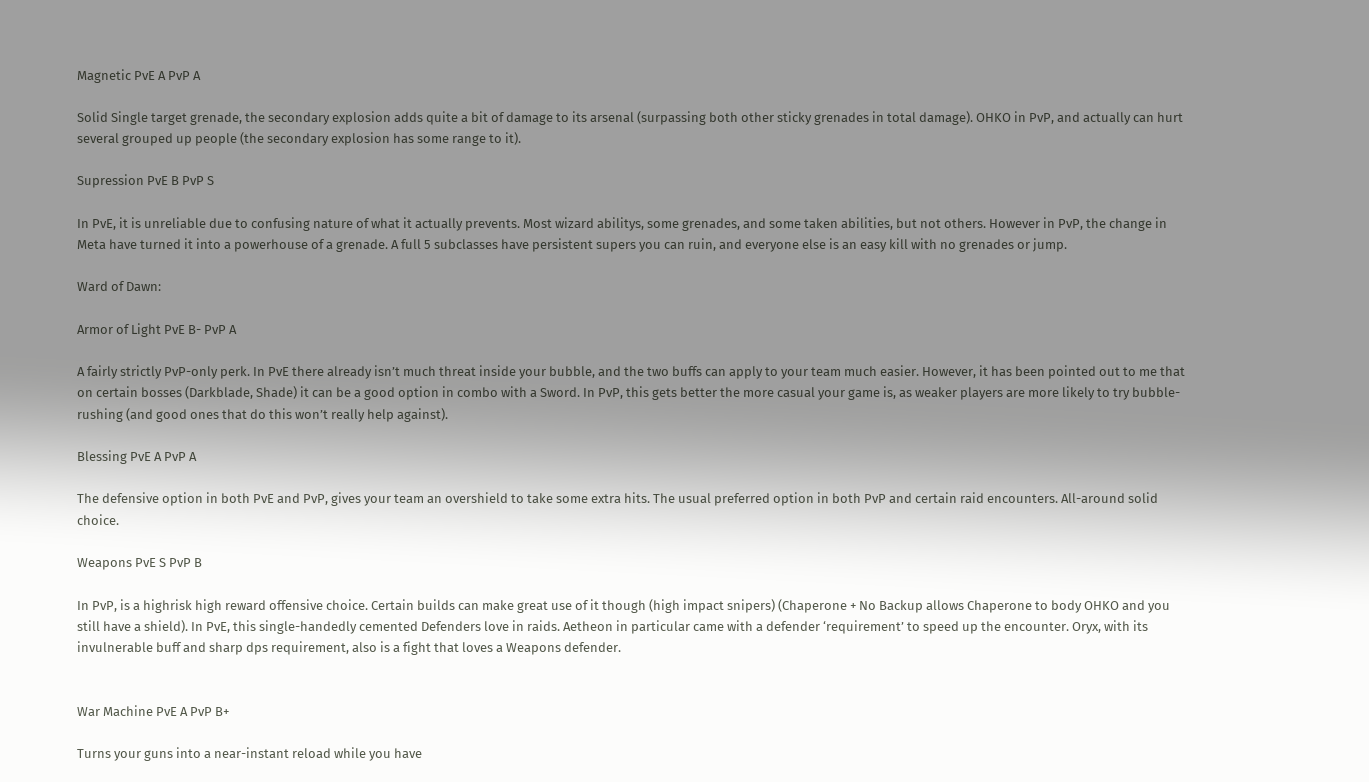Magnetic PvE A PvP A

Solid Single target grenade, the secondary explosion adds quite a bit of damage to its arsenal (surpassing both other sticky grenades in total damage). OHKO in PvP, and actually can hurt several grouped up people (the secondary explosion has some range to it).

Supression PvE B PvP S

In PvE, it is unreliable due to confusing nature of what it actually prevents. Most wizard abilitys, some grenades, and some taken abilities, but not others. However in PvP, the change in Meta have turned it into a powerhouse of a grenade. A full 5 subclasses have persistent supers you can ruin, and everyone else is an easy kill with no grenades or jump.

Ward of Dawn:

Armor of Light PvE B- PvP A

A fairly strictly PvP-only perk. In PvE there already isn’t much threat inside your bubble, and the two buffs can apply to your team much easier. However, it has been pointed out to me that on certain bosses (Darkblade, Shade) it can be a good option in combo with a Sword. In PvP, this gets better the more casual your game is, as weaker players are more likely to try bubble-rushing (and good ones that do this won’t really help against).

Blessing PvE A PvP A

The defensive option in both PvE and PvP, gives your team an overshield to take some extra hits. The usual preferred option in both PvP and certain raid encounters. All-around solid choice.

Weapons PvE S PvP B

In PvP, is a highrisk high reward offensive choice. Certain builds can make great use of it though (high impact snipers) (Chaperone + No Backup allows Chaperone to body OHKO and you still have a shield). In PvE, this single-handedly cemented Defenders love in raids. Aetheon in particular came with a defender ‘requirement’ to speed up the encounter. Oryx, with its invulnerable buff and sharp dps requirement, also is a fight that loves a Weapons defender.


War Machine PvE A PvP B+

Turns your guns into a near-instant reload while you have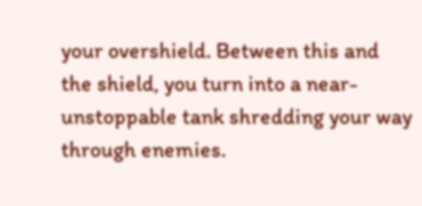your overshield. Between this and the shield, you turn into a near-unstoppable tank shredding your way through enemies.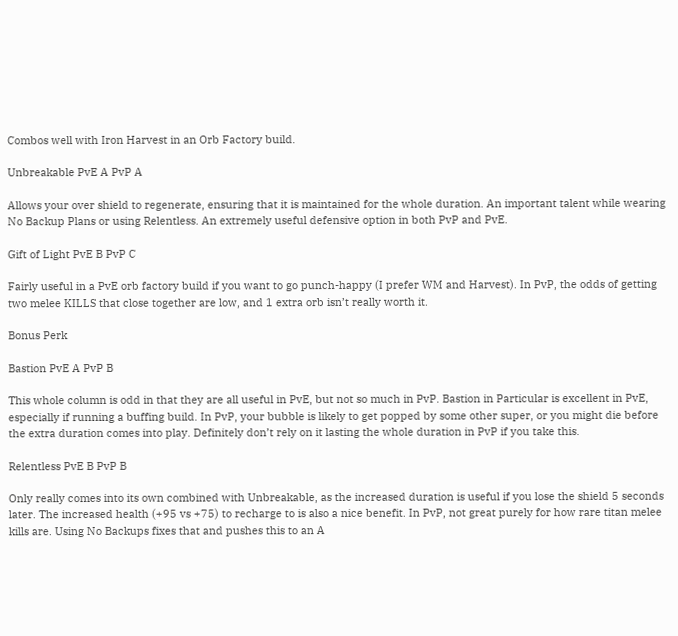Combos well with Iron Harvest in an Orb Factory build.

Unbreakable PvE A PvP A

Allows your over shield to regenerate, ensuring that it is maintained for the whole duration. An important talent while wearing No Backup Plans or using Relentless. An extremely useful defensive option in both PvP and PvE.

Gift of Light PvE B PvP C

Fairly useful in a PvE orb factory build if you want to go punch-happy (I prefer WM and Harvest). In PvP, the odds of getting two melee KILLS that close together are low, and 1 extra orb isn’t really worth it.

Bonus Perk

Bastion PvE A PvP B

This whole column is odd in that they are all useful in PvE, but not so much in PvP. Bastion in Particular is excellent in PvE, especially if running a buffing build. In PvP, your bubble is likely to get popped by some other super, or you might die before the extra duration comes into play. Definitely don’t rely on it lasting the whole duration in PvP if you take this.

Relentless PvE B PvP B

Only really comes into its own combined with Unbreakable, as the increased duration is useful if you lose the shield 5 seconds later. The increased health (+95 vs +75) to recharge to is also a nice benefit. In PvP, not great purely for how rare titan melee kills are. Using No Backups fixes that and pushes this to an A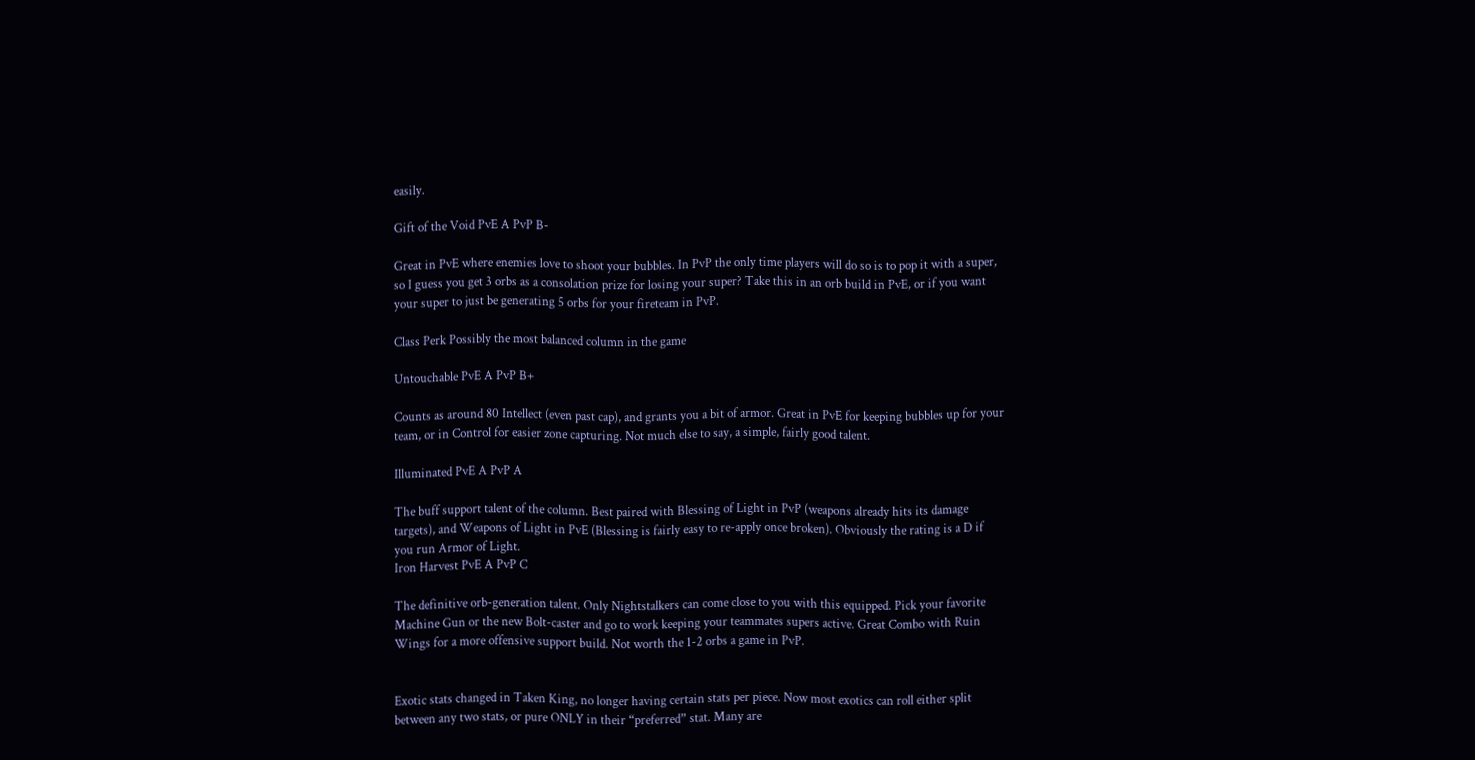easily.

Gift of the Void PvE A PvP B-

Great in PvE where enemies love to shoot your bubbles. In PvP the only time players will do so is to pop it with a super, so I guess you get 3 orbs as a consolation prize for losing your super? Take this in an orb build in PvE, or if you want your super to just be generating 5 orbs for your fireteam in PvP.

Class Perk Possibly the most balanced column in the game

Untouchable PvE A PvP B+

Counts as around 80 Intellect (even past cap), and grants you a bit of armor. Great in PvE for keeping bubbles up for your team, or in Control for easier zone capturing. Not much else to say, a simple, fairly good talent.

Illuminated PvE A PvP A

The buff support talent of the column. Best paired with Blessing of Light in PvP (weapons already hits its damage targets), and Weapons of Light in PvE (Blessing is fairly easy to re-apply once broken). Obviously the rating is a D if you run Armor of Light.
Iron Harvest PvE A PvP C

The definitive orb-generation talent. Only Nightstalkers can come close to you with this equipped. Pick your favorite Machine Gun or the new Bolt-caster and go to work keeping your teammates supers active. Great Combo with Ruin Wings for a more offensive support build. Not worth the 1-2 orbs a game in PvP.


Exotic stats changed in Taken King, no longer having certain stats per piece. Now most exotics can roll either split between any two stats, or pure ONLY in their “preferred” stat. Many are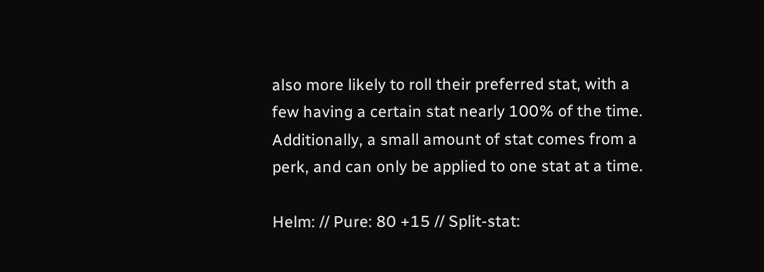also more likely to roll their preferred stat, with a few having a certain stat nearly 100% of the time. Additionally, a small amount of stat comes from a perk, and can only be applied to one stat at a time.

Helm: // Pure: 80 +15 // Split-stat: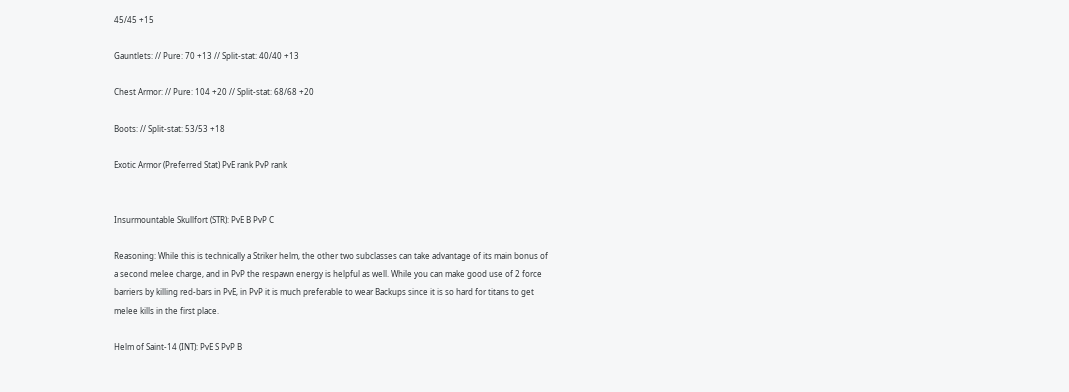45/45 +15

Gauntlets: // Pure: 70 +13 // Split-stat: 40/40 +13

Chest Armor: // Pure: 104 +20 // Split-stat: 68/68 +20

Boots: // Split-stat: 53/53 +18

Exotic Armor (Preferred Stat) PvE rank PvP rank


Insurmountable Skullfort (STR): PvE B PvP C

Reasoning: While this is technically a Striker helm, the other two subclasses can take advantage of its main bonus of a second melee charge, and in PvP the respawn energy is helpful as well. While you can make good use of 2 force barriers by killing red-bars in PvE, in PvP it is much preferable to wear Backups since it is so hard for titans to get melee kills in the first place.

Helm of Saint-14 (INT): PvE S PvP B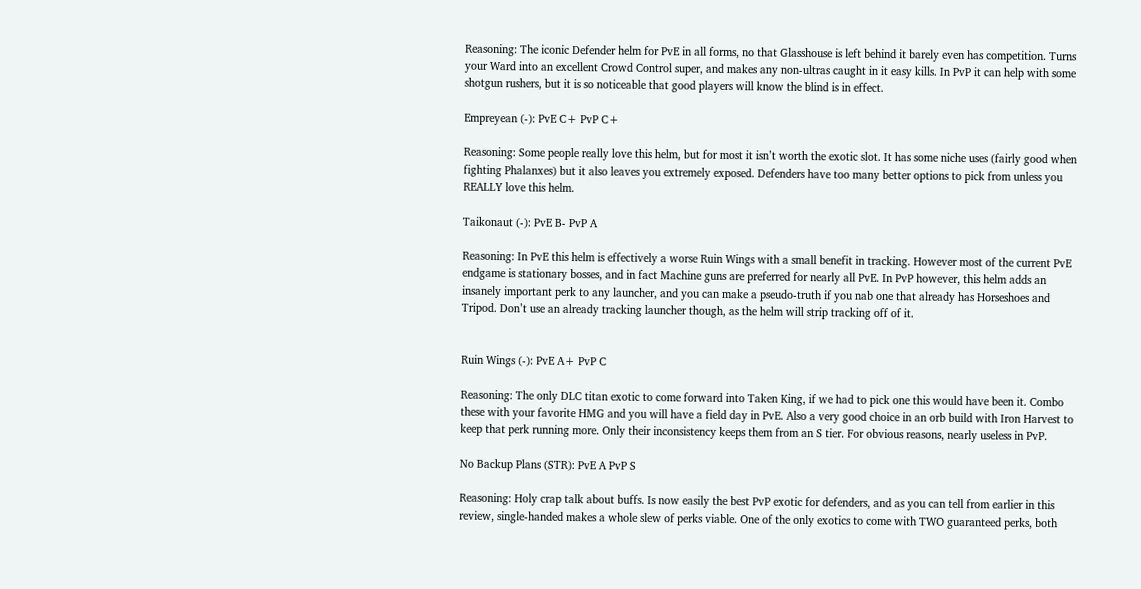Reasoning: The iconic Defender helm for PvE in all forms, no that Glasshouse is left behind it barely even has competition. Turns your Ward into an excellent Crowd Control super, and makes any non-ultras caught in it easy kills. In PvP it can help with some shotgun rushers, but it is so noticeable that good players will know the blind is in effect.

Empreyean (-): PvE C+ PvP C+

Reasoning: Some people really love this helm, but for most it isn’t worth the exotic slot. It has some niche uses (fairly good when fighting Phalanxes) but it also leaves you extremely exposed. Defenders have too many better options to pick from unless you REALLY love this helm.

Taikonaut (-): PvE B- PvP A

Reasoning: In PvE this helm is effectively a worse Ruin Wings with a small benefit in tracking. However most of the current PvE endgame is stationary bosses, and in fact Machine guns are preferred for nearly all PvE. In PvP however, this helm adds an insanely important perk to any launcher, and you can make a pseudo-truth if you nab one that already has Horseshoes and Tripod. Don’t use an already tracking launcher though, as the helm will strip tracking off of it.


Ruin Wings (-): PvE A+ PvP C

Reasoning: The only DLC titan exotic to come forward into Taken King, if we had to pick one this would have been it. Combo these with your favorite HMG and you will have a field day in PvE. Also a very good choice in an orb build with Iron Harvest to keep that perk running more. Only their inconsistency keeps them from an S tier. For obvious reasons, nearly useless in PvP.

No Backup Plans (STR): PvE A PvP S

Reasoning: Holy crap talk about buffs. Is now easily the best PvP exotic for defenders, and as you can tell from earlier in this review, single-handed makes a whole slew of perks viable. One of the only exotics to come with TWO guaranteed perks, both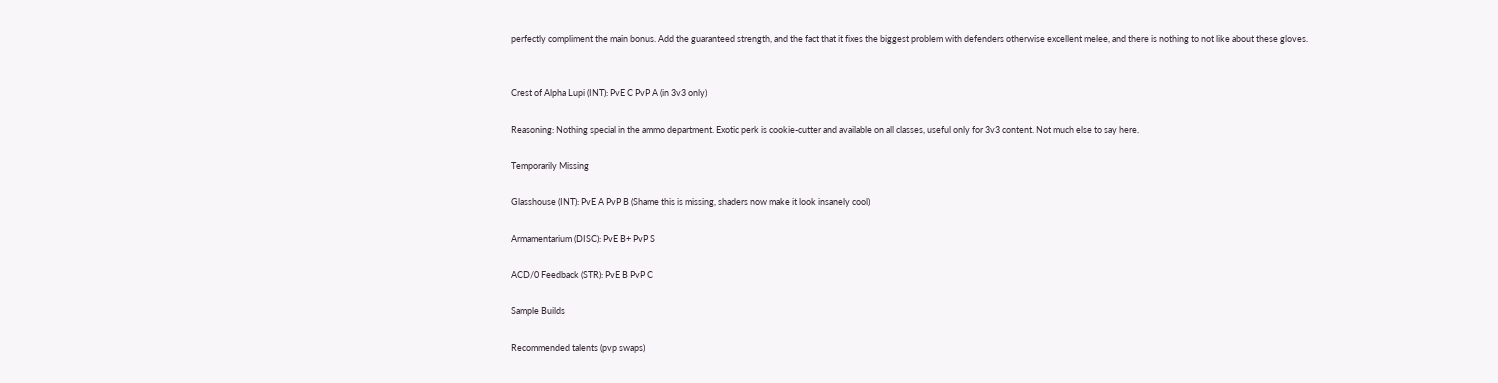perfectly compliment the main bonus. Add the guaranteed strength, and the fact that it fixes the biggest problem with defenders otherwise excellent melee, and there is nothing to not like about these gloves.


Crest of Alpha Lupi (INT): PvE C PvP A (in 3v3 only)

Reasoning: Nothing special in the ammo department. Exotic perk is cookie-cutter and available on all classes, useful only for 3v3 content. Not much else to say here.

Temporarily Missing

Glasshouse (INT): PvE A PvP B (Shame this is missing, shaders now make it look insanely cool)

Armamentarium (DISC): PvE B+ PvP S

ACD/0 Feedback (STR): PvE B PvP C

Sample Builds

Recommended talents (pvp swaps)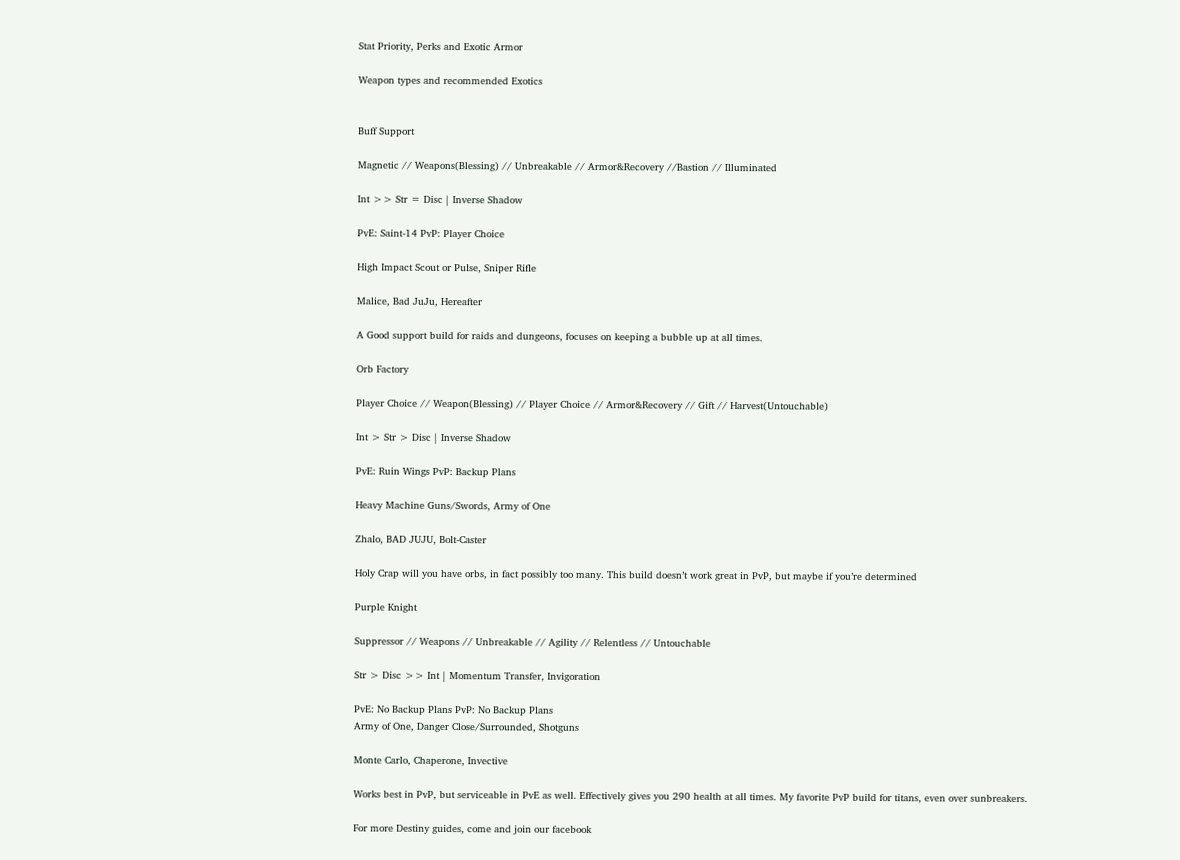Stat Priority, Perks and Exotic Armor

Weapon types and recommended Exotics


Buff Support

Magnetic // Weapons(Blessing) // Unbreakable // Armor&Recovery //Bastion // Illuminated

Int >> Str = Disc | Inverse Shadow

PvE: Saint-14 PvP: Player Choice

High Impact Scout or Pulse, Sniper Rifle

Malice, Bad JuJu, Hereafter

A Good support build for raids and dungeons, focuses on keeping a bubble up at all times.

Orb Factory

Player Choice // Weapon(Blessing) // Player Choice // Armor&Recovery // Gift // Harvest(Untouchable)

Int > Str > Disc | Inverse Shadow

PvE: Ruin Wings PvP: Backup Plans

Heavy Machine Guns/Swords, Army of One

Zhalo, BAD JUJU, Bolt-Caster

Holy Crap will you have orbs, in fact possibly too many. This build doesn’t work great in PvP, but maybe if you’re determined

Purple Knight

Suppressor // Weapons // Unbreakable // Agility // Relentless // Untouchable

Str > Disc >> Int | Momentum Transfer, Invigoration

PvE: No Backup Plans PvP: No Backup Plans
Army of One, Danger Close/Surrounded, Shotguns

Monte Carlo, Chaperone, Invective

Works best in PvP, but serviceable in PvE as well. Effectively gives you 290 health at all times. My favorite PvP build for titans, even over sunbreakers.

For more Destiny guides, come and join our facebook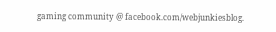gaming community @ facebook.com/webjunkiesblog.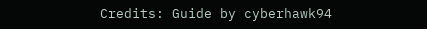Credits: Guide by cyberhawk94